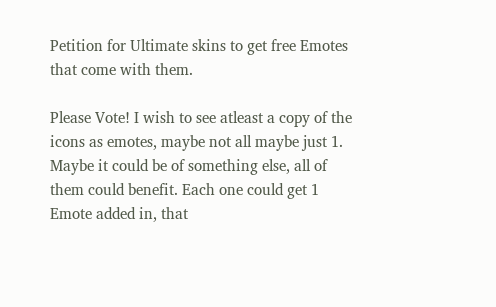Petition for Ultimate skins to get free Emotes that come with them.

Please Vote! I wish to see atleast a copy of the icons as emotes, maybe not all maybe just 1. Maybe it could be of something else, all of them could benefit. Each one could get 1 Emote added in, that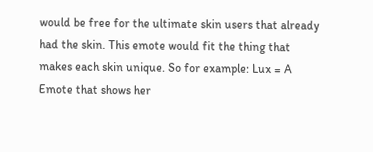would be free for the ultimate skin users that already had the skin. This emote would fit the thing that makes each skin unique. So for example: Lux = A Emote that shows her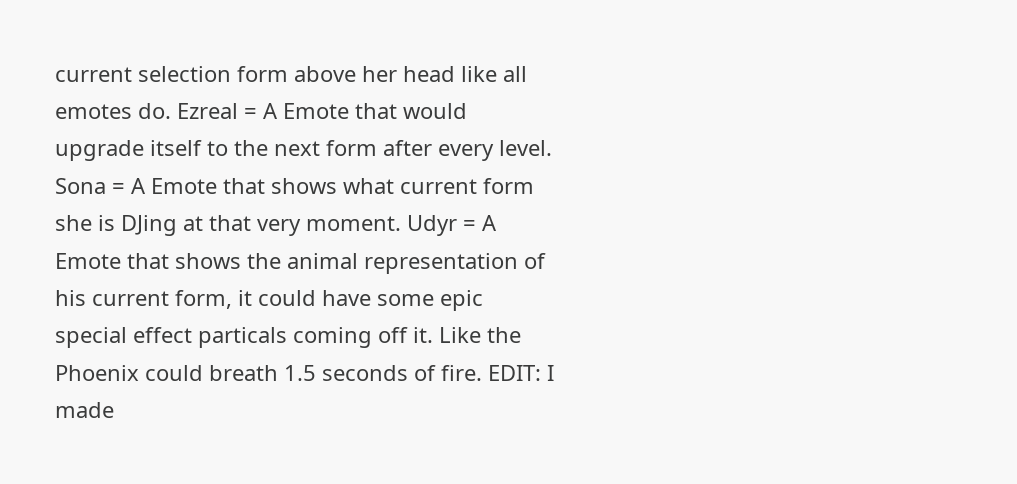current selection form above her head like all emotes do. Ezreal = A Emote that would upgrade itself to the next form after every level. Sona = A Emote that shows what current form she is DJing at that very moment. Udyr = A Emote that shows the animal representation of his current form, it could have some epic special effect particals coming off it. Like the Phoenix could breath 1.5 seconds of fire. EDIT: I made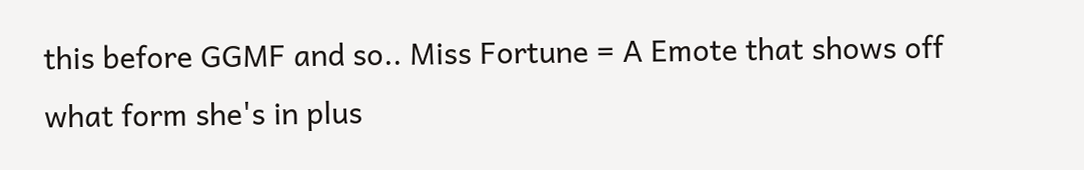this before GGMF and so.. Miss Fortune = A Emote that shows off what form she's in plus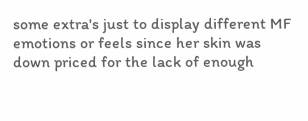some extra's just to display different MF emotions or feels since her skin was down priced for the lack of enough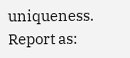uniqueness.
Report as: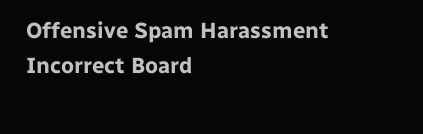Offensive Spam Harassment Incorrect Board